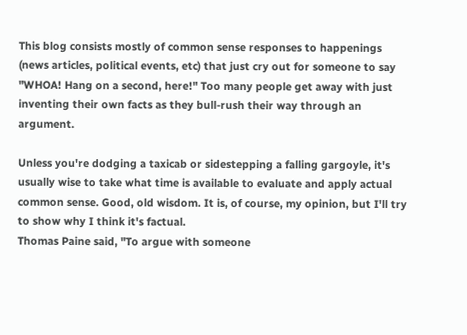This blog consists mostly of common sense responses to happenings (news articles, political events, etc) that just cry out for someone to say "WHOA! Hang on a second, here!" Too many people get away with just inventing their own facts as they bull-rush their way through an argument.

Unless you're dodging a taxicab or sidestepping a falling gargoyle, it's usually wise to take what time is available to evaluate and apply actual common sense. Good, old wisdom. It is, of course, my opinion, but I'll try to show why I think it's factual.
Thomas Paine said, "To argue with someone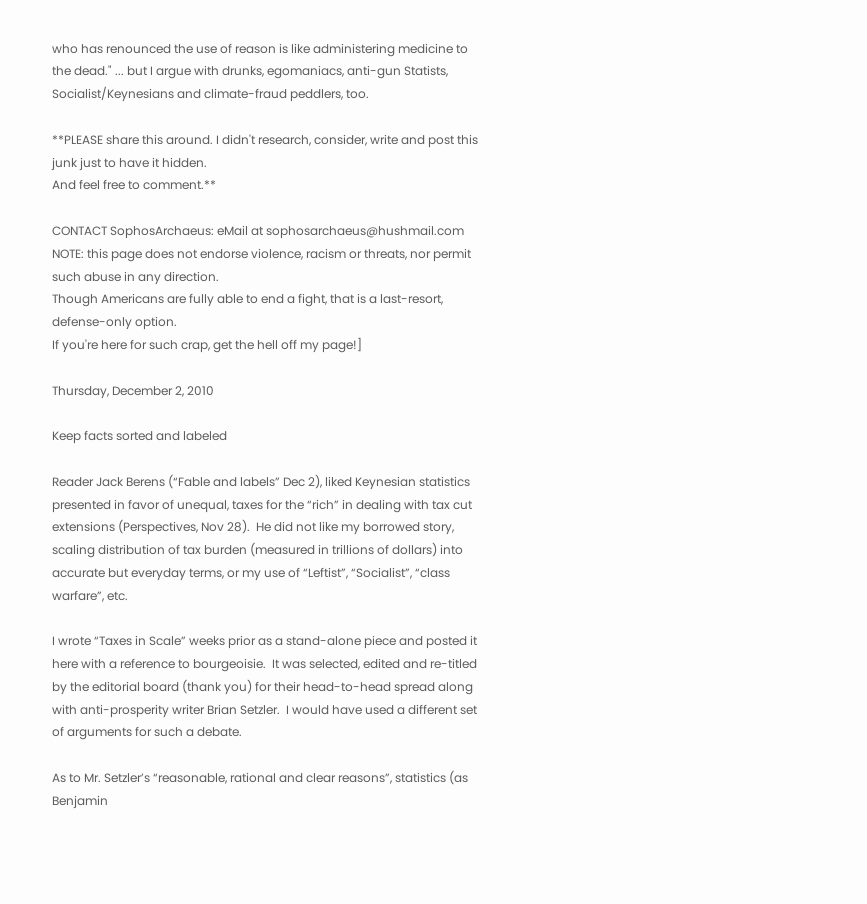who has renounced the use of reason is like administering medicine to the dead." ... but I argue with drunks, egomaniacs, anti-gun Statists, Socialist/Keynesians and climate-fraud peddlers, too.

**PLEASE share this around. I didn't research, consider, write and post this junk just to have it hidden.
And feel free to comment.**

CONTACT SophosArchaeus: eMail at sophosarchaeus@hushmail.com
NOTE: this page does not endorse violence, racism or threats, nor permit such abuse in any direction.
Though Americans are fully able to end a fight, that is a last-resort, defense-only option.
If you're here for such crap, get the hell off my page!]

Thursday, December 2, 2010

Keep facts sorted and labeled

Reader Jack Berens (“Fable and labels” Dec 2), liked Keynesian statistics presented in favor of unequal, taxes for the “rich” in dealing with tax cut extensions (Perspectives, Nov 28).  He did not like my borrowed story, scaling distribution of tax burden (measured in trillions of dollars) into accurate but everyday terms, or my use of “Leftist”, “Socialist”, “class warfare”, etc.

I wrote “Taxes in Scale” weeks prior as a stand-alone piece and posted it here with a reference to bourgeoisie.  It was selected, edited and re-titled by the editorial board (thank you) for their head-to-head spread along with anti-prosperity writer Brian Setzler.  I would have used a different set of arguments for such a debate.

As to Mr. Setzler’s “reasonable, rational and clear reasons”, statistics (as Benjamin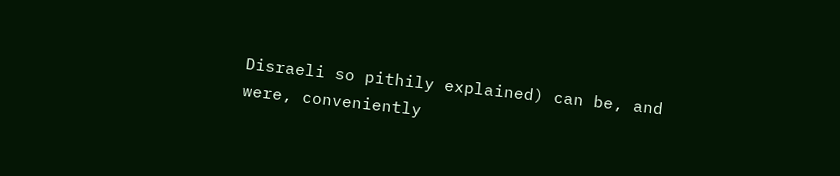Disraeli so pithily explained) can be, and were, conveniently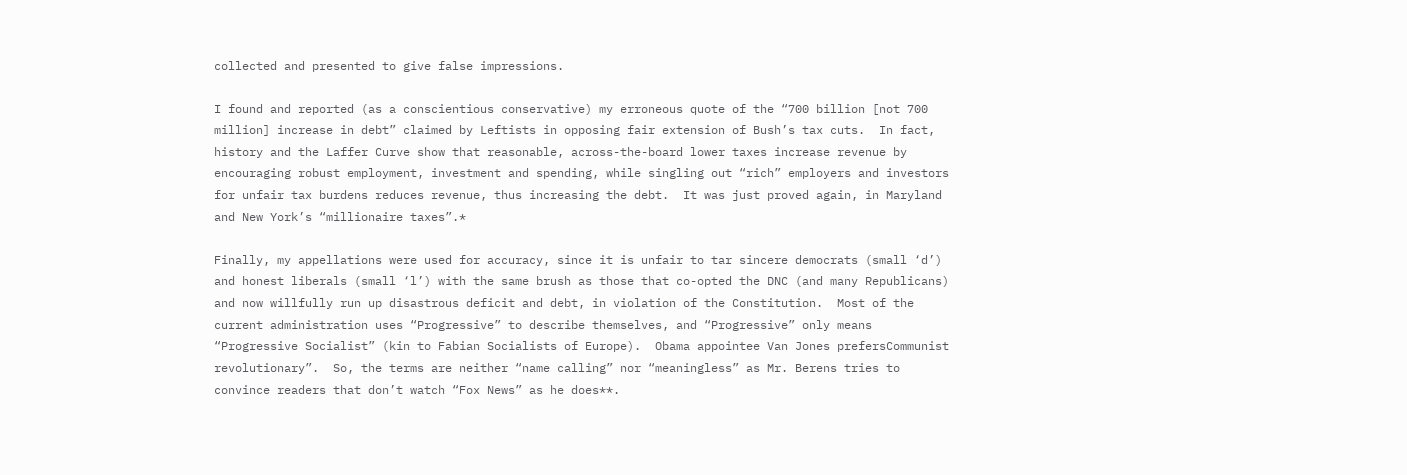collected and presented to give false impressions.

I found and reported (as a conscientious conservative) my erroneous quote of the “700 billion [not 700 million] increase in debt” claimed by Leftists in opposing fair extension of Bush’s tax cuts.  In fact, history and the Laffer Curve show that reasonable, across-the-board lower taxes increase revenue by encouraging robust employment, investment and spending, while singling out “rich” employers and investors for unfair tax burdens reduces revenue, thus increasing the debt.  It was just proved again, in Maryland and New York’s “millionaire taxes”.*

Finally, my appellations were used for accuracy, since it is unfair to tar sincere democrats (small ‘d’) and honest liberals (small ‘l’) with the same brush as those that co-opted the DNC (and many Republicans) and now willfully run up disastrous deficit and debt, in violation of the Constitution.  Most of the current administration uses “Progressive” to describe themselves, and “Progressive” only means “Progressive Socialist” (kin to Fabian Socialists of Europe).  Obama appointee Van Jones prefersCommunist revolutionary”.  So, the terms are neither “name calling” nor “meaningless” as Mr. Berens tries to convince readers that don’t watch “Fox News” as he does**.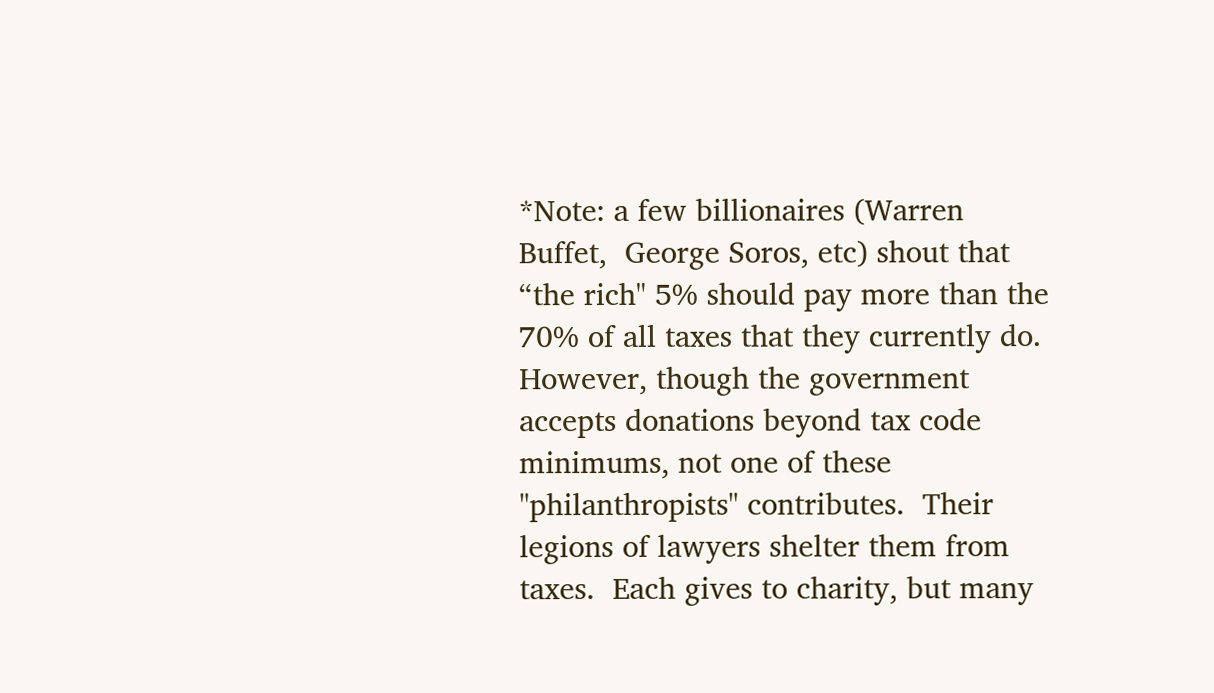*Note: a few billionaires (Warren Buffet,  George Soros, etc) shout that “the rich" 5% should pay more than the 70% of all taxes that they currently do.  However, though the government accepts donations beyond tax code minimums, not one of these "philanthropists" contributes.  Their legions of lawyers shelter them from taxes.  Each gives to charity, but many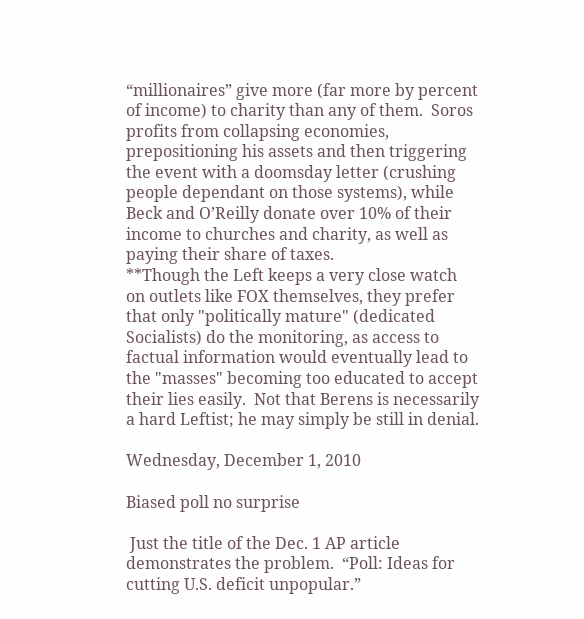“millionaires” give more (far more by percent of income) to charity than any of them.  Soros profits from collapsing economies, prepositioning his assets and then triggering the event with a doomsday letter (crushing people dependant on those systems), while Beck and O’Reilly donate over 10% of their income to churches and charity, as well as paying their share of taxes.
**Though the Left keeps a very close watch on outlets like FOX themselves, they prefer that only "politically mature" (dedicated Socialists) do the monitoring, as access to factual information would eventually lead to the "masses" becoming too educated to accept their lies easily.  Not that Berens is necessarily a hard Leftist; he may simply be still in denial.

Wednesday, December 1, 2010

Biased poll no surprise

 Just the title of the Dec. 1 AP article demonstrates the problem.  “Poll: Ideas for cutting U.S. deficit unpopular.”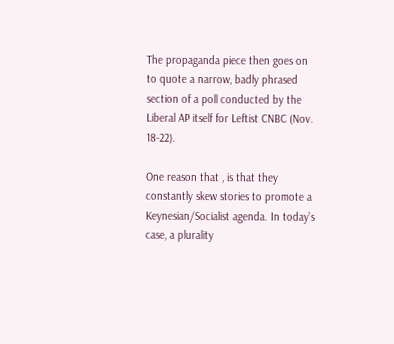The propaganda piece then goes on to quote a narrow, badly phrased section of a poll conducted by the Liberal AP itself for Leftist CNBC (Nov. 18-22).

One reason that , is that they constantly skew stories to promote a Keynesian/Socialist agenda. In today’s case, a plurality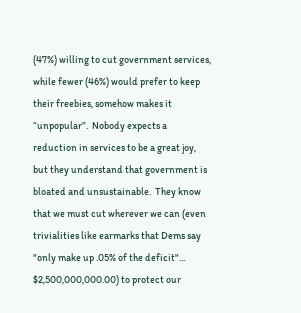(47%) willing to cut government services, while fewer (46%) would prefer to keep their freebies, somehow makes it “unpopular”.  Nobody expects a reduction in services to be a great joy, but they understand that government is bloated and unsustainable.  They know that we must cut wherever we can (even trivialities like earmarks that Dems say "only make up .05% of the deficit"... $2,500,000,000.00) to protect our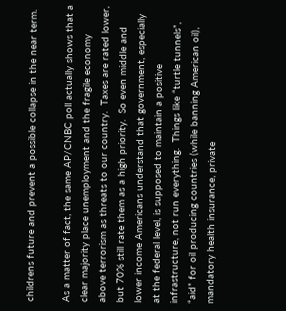childrens future and prevent a possible collapse in the near term.

As a matter of fact, the same AP/CNBC poll actually shows that a clear majority place unemployment and the fragile economy above terrorism as threats to our country.  Taxes are rated lower, but 70% still rate them as a high priority.  So even middle and lower income Americans understand that government, especially at the federal level, is supposed to maintain a positive infrastructure, not run everything.  Things like “turtle tunnels”, “aid” for oil producing countries (while banning American oil),  mandatory health insurance, private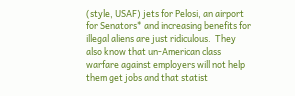(style, USAF) jets for Pelosi, an airport for Senators* and increasing benefits for illegal aliens are just ridiculous.  They also know that un-American class warfare against employers will not help them get jobs and that statist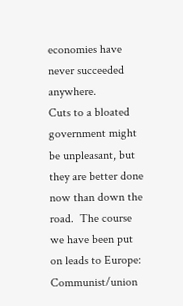economies have never succeeded anywhere.
Cuts to a bloated government might be unpleasant, but they are better done now than down the road.  The course we have been put on leads to Europe: Communist/union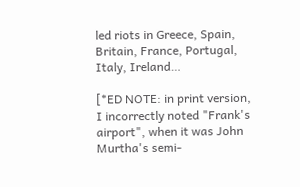led riots in Greece, Spain, Britain, France, Portugal, Italy, Ireland…

[*ED NOTE: in print version, I incorrectly noted "Frank's airport", when it was John Murtha's semi-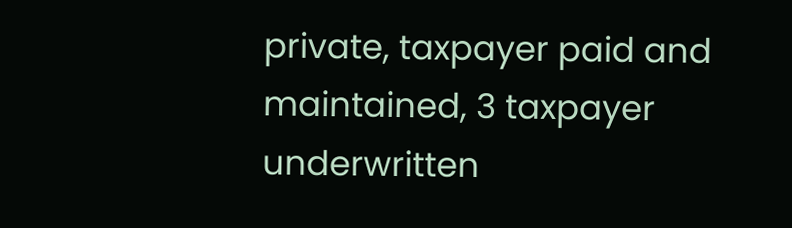private, taxpayer paid and maintained, 3 taxpayer underwritten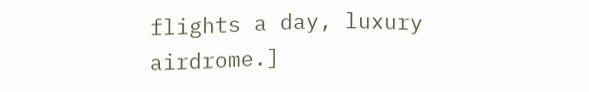flights a day, luxury airdrome.]